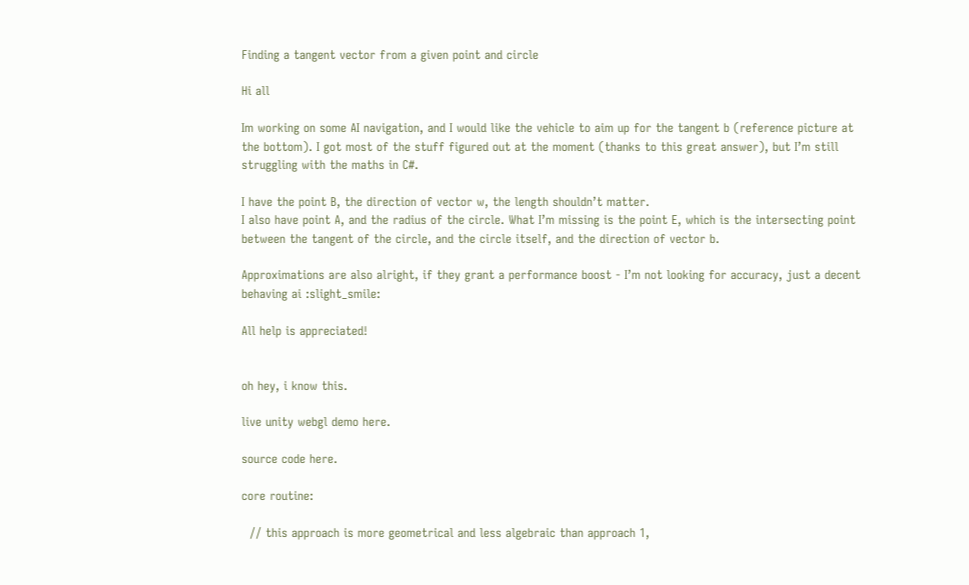Finding a tangent vector from a given point and circle

Hi all

Im working on some AI navigation, and I would like the vehicle to aim up for the tangent b (reference picture at the bottom). I got most of the stuff figured out at the moment (thanks to this great answer), but I’m still struggling with the maths in C#.

I have the point B, the direction of vector w, the length shouldn’t matter.
I also have point A, and the radius of the circle. What I’m missing is the point E, which is the intersecting point between the tangent of the circle, and the circle itself, and the direction of vector b.

Approximations are also alright, if they grant a performance boost - I’m not looking for accuracy, just a decent behaving ai :slight_smile:

All help is appreciated!


oh hey, i know this.

live unity webgl demo here.

source code here.

core routine:

  // this approach is more geometrical and less algebraic than approach 1,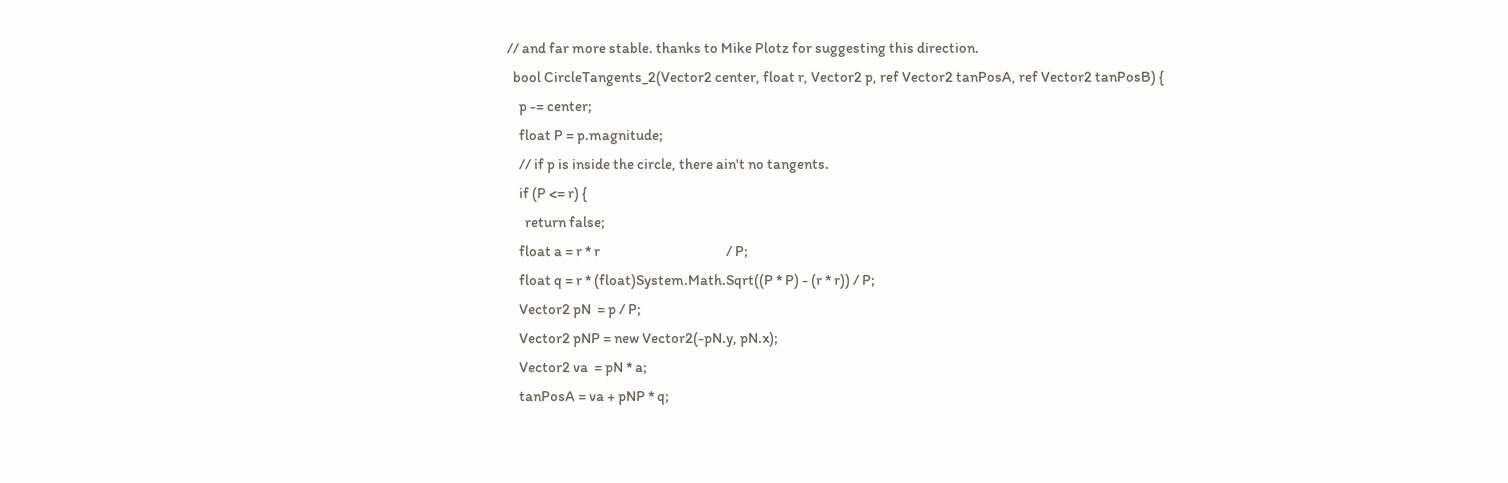// and far more stable. thanks to Mike Plotz for suggesting this direction.
  bool CircleTangents_2(Vector2 center, float r, Vector2 p, ref Vector2 tanPosA, ref Vector2 tanPosB) {
    p -= center;
    float P = p.magnitude;
    // if p is inside the circle, there ain't no tangents.
    if (P <= r) {
      return false;
    float a = r * r                                          / P;
    float q = r * (float)System.Math.Sqrt((P * P) - (r * r)) / P;
    Vector2 pN  = p / P;
    Vector2 pNP = new Vector2(-pN.y, pN.x);
    Vector2 va  = pN * a;
    tanPosA = va + pNP * q;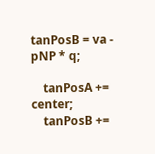tanPosB = va - pNP * q;

    tanPosA += center;
    tanPosB +=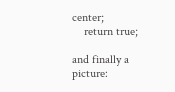center;
    return true;

and finally a picture: